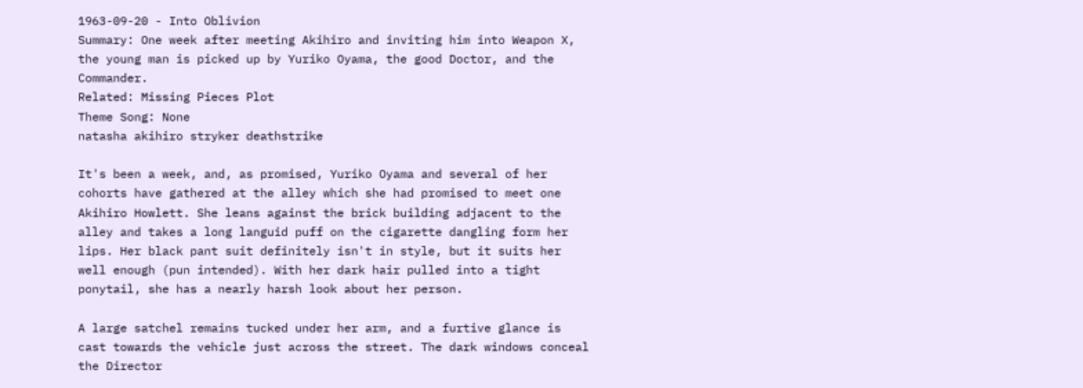1963-09-20 - Into Oblivion
Summary: One week after meeting Akihiro and inviting him into Weapon X, the young man is picked up by Yuriko Oyama, the good Doctor, and the Commander.
Related: Missing Pieces Plot
Theme Song: None
natasha akihiro stryker deathstrike

It's been a week, and, as promised, Yuriko Oyama and several of her cohorts have gathered at the alley which she had promised to meet one Akihiro Howlett. She leans against the brick building adjacent to the alley and takes a long languid puff on the cigarette dangling form her lips. Her black pant suit definitely isn't in style, but it suits her well enough (pun intended). With her dark hair pulled into a tight ponytail, she has a nearly harsh look about her person.

A large satchel remains tucked under her arm, and a furtive glance is cast towards the vehicle just across the street. The dark windows conceal the Director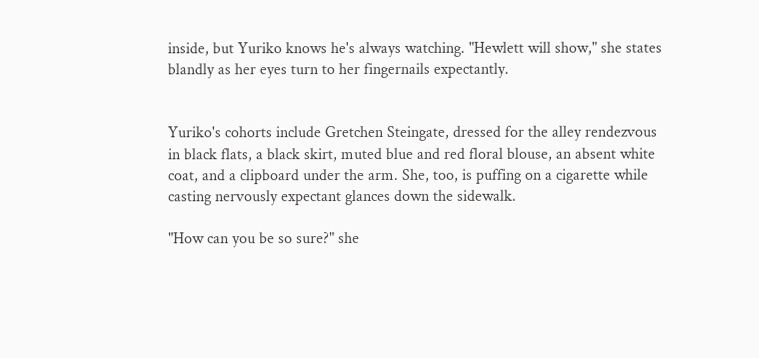inside, but Yuriko knows he's always watching. "Hewlett will show," she states blandly as her eyes turn to her fingernails expectantly.


Yuriko's cohorts include Gretchen Steingate, dressed for the alley rendezvous in black flats, a black skirt, muted blue and red floral blouse, an absent white coat, and a clipboard under the arm. She, too, is puffing on a cigarette while casting nervously expectant glances down the sidewalk.

"How can you be so sure?" she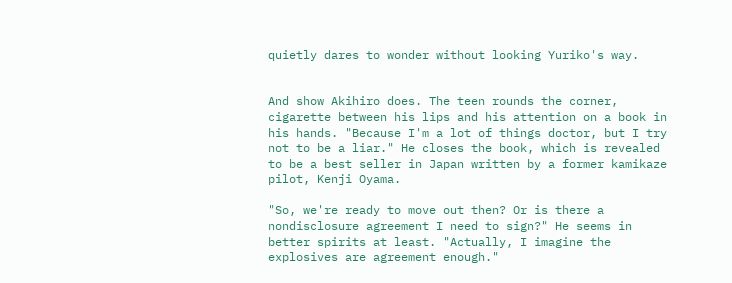quietly dares to wonder without looking Yuriko's way.


And show Akihiro does. The teen rounds the corner, cigarette between his lips and his attention on a book in his hands. "Because I'm a lot of things doctor, but I try not to be a liar." He closes the book, which is revealed to be a best seller in Japan written by a former kamikaze pilot, Kenji Oyama.

"So, we're ready to move out then? Or is there a nondisclosure agreement I need to sign?" He seems in better spirits at least. "Actually, I imagine the explosives are agreement enough."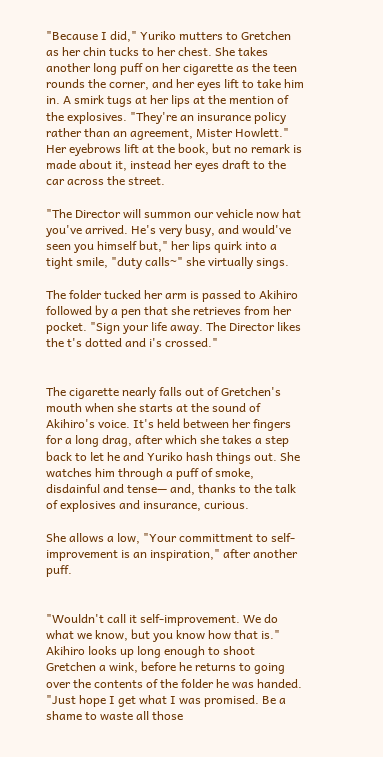"Because I did," Yuriko mutters to Gretchen as her chin tucks to her chest. She takes another long puff on her cigarette as the teen rounds the corner, and her eyes lift to take him in. A smirk tugs at her lips at the mention of the explosives. "They're an insurance policy rather than an agreement, Mister Howlett." Her eyebrows lift at the book, but no remark is made about it, instead her eyes draft to the car across the street.

"The Director will summon our vehicle now hat you've arrived. He's very busy, and would've seen you himself but," her lips quirk into a tight smile, "duty calls~" she virtually sings.

The folder tucked her arm is passed to Akihiro followed by a pen that she retrieves from her pocket. "Sign your life away. The Director likes the t's dotted and i's crossed."


The cigarette nearly falls out of Gretchen's mouth when she starts at the sound of Akihiro's voice. It's held between her fingers for a long drag, after which she takes a step back to let he and Yuriko hash things out. She watches him through a puff of smoke, disdainful and tense— and, thanks to the talk of explosives and insurance, curious.

She allows a low, "Your committment to self-improvement is an inspiration," after another puff.


"Wouldn't call it self-improvement. We do what we know, but you know how that is." Akihiro looks up long enough to shoot Gretchen a wink, before he returns to going over the contents of the folder he was handed. "Just hope I get what I was promised. Be a shame to waste all those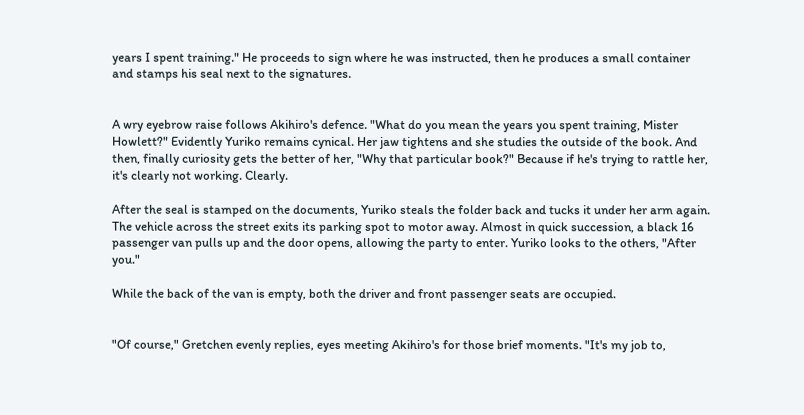years I spent training." He proceeds to sign where he was instructed, then he produces a small container and stamps his seal next to the signatures.


A wry eyebrow raise follows Akihiro's defence. "What do you mean the years you spent training, Mister Howlett?" Evidently Yuriko remains cynical. Her jaw tightens and she studies the outside of the book. And then, finally curiosity gets the better of her, "Why that particular book?" Because if he's trying to rattle her, it's clearly not working. Clearly.

After the seal is stamped on the documents, Yuriko steals the folder back and tucks it under her arm again. The vehicle across the street exits its parking spot to motor away. Almost in quick succession, a black 16 passenger van pulls up and the door opens, allowing the party to enter. Yuriko looks to the others, "After you."

While the back of the van is empty, both the driver and front passenger seats are occupied.


"Of course," Gretchen evenly replies, eyes meeting Akihiro's for those brief moments. "It's my job to,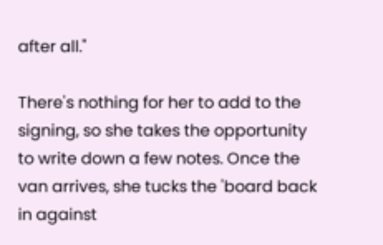after all."

There's nothing for her to add to the signing, so she takes the opportunity to write down a few notes. Once the van arrives, she tucks the 'board back in against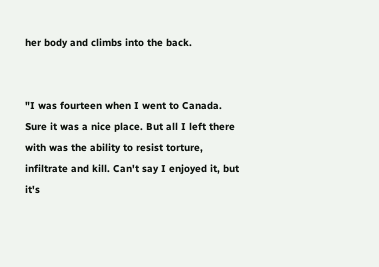her body and climbs into the back.


"I was fourteen when I went to Canada. Sure it was a nice place. But all I left there with was the ability to resist torture, infiltrate and kill. Can't say I enjoyed it, but it's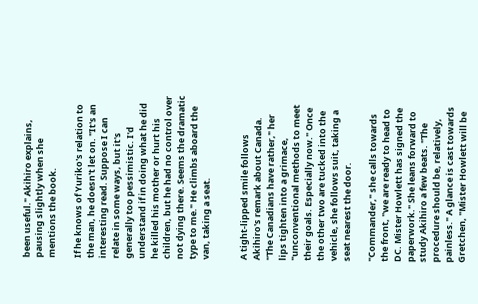been useful." Akihiro explains, pausing slightly when she mentions the book.

If he knows of Yuriko's relation to the man, he doesn't let on. "It's an interesting read. Suppose I can relate in some ways, but it's generally too pessimistic. I'd understand if in doing what he did he killed his mother or hurt his children, but he had no control over not dying there. Seems the dramatic type to me." He climbs aboard the van, taking a seat.


A tight-lipped smile follows Akihiro's remark about Canada. "The Canadians have rather," her lips tighten into a grimace, "unconventional methods to meet their goals. Especially now." Once the other two are tucked into the vehicle, she follows suit, taking a seat nearest the door.

"Commander," she calls towards the front, "we are ready to head to DC. Mister Howlett has signed the paperwork." She leans forward to study Akihiro a few beats. "The procedure should be, relatively, painless." A glance is cast towards Gretchen, "Mister Howlett will be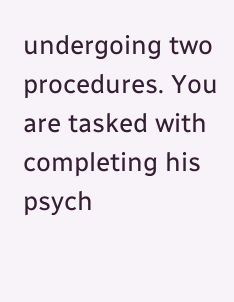undergoing two procedures. You are tasked with completing his psych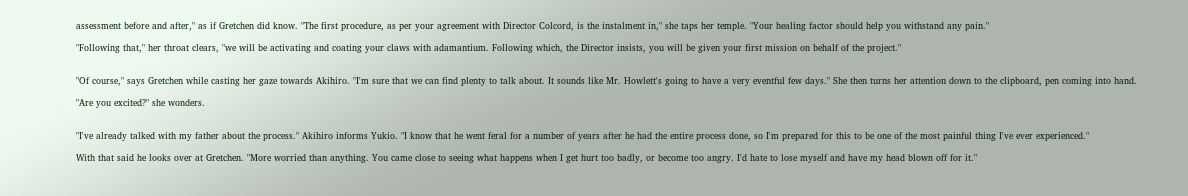assessment before and after," as if Gretchen did know. "The first procedure, as per your agreement with Director Colcord, is the instalment in," she taps her temple. "Your healing factor should help you withstand any pain."

"Following that," her throat clears, "we will be activating and coating your claws with adamantium. Following which, the Director insists, you will be given your first mission on behalf of the project."


"Of course," says Gretchen while casting her gaze towards Akihiro. "I'm sure that we can find plenty to talk about. It sounds like Mr. Howlett's going to have a very eventful few days." She then turns her attention down to the clipboard, pen coming into hand.

"Are you excited?" she wonders.


"I've already talked with my father about the process." Akihiro informs Yukio. "I know that he went feral for a number of years after he had the entire process done, so I'm prepared for this to be one of the most painful thing I've ever experienced."

With that said he looks over at Gretchen. "More worried than anything. You came close to seeing what happens when I get hurt too badly, or become too angry. I'd hate to lose myself and have my head blown off for it."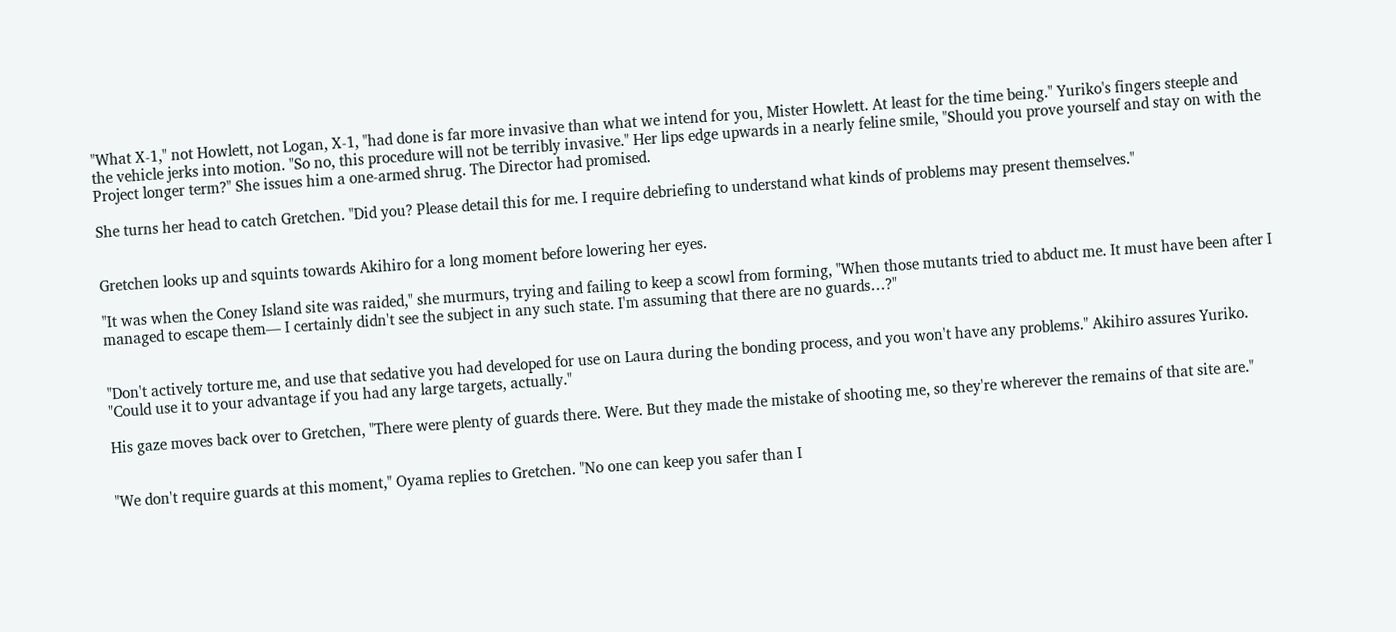"What X-1," not Howlett, not Logan, X-1, "had done is far more invasive than what we intend for you, Mister Howlett. At least for the time being." Yuriko's fingers steeple and the vehicle jerks into motion. "So no, this procedure will not be terribly invasive." Her lips edge upwards in a nearly feline smile, "Should you prove yourself and stay on with the Project longer term?" She issues him a one-armed shrug. The Director had promised.

She turns her head to catch Gretchen. "Did you? Please detail this for me. I require debriefing to understand what kinds of problems may present themselves."


Gretchen looks up and squints towards Akihiro for a long moment before lowering her eyes.

"It was when the Coney Island site was raided," she murmurs, trying and failing to keep a scowl from forming, "When those mutants tried to abduct me. It must have been after I managed to escape them— I certainly didn't see the subject in any such state. I'm assuming that there are no guards…?"


"Don't actively torture me, and use that sedative you had developed for use on Laura during the bonding process, and you won't have any problems." Akihiro assures Yuriko. "Could use it to your advantage if you had any large targets, actually."

His gaze moves back over to Gretchen, "There were plenty of guards there. Were. But they made the mistake of shooting me, so they're wherever the remains of that site are."


"We don't require guards at this moment," Oyama replies to Gretchen. "No one can keep you safer than I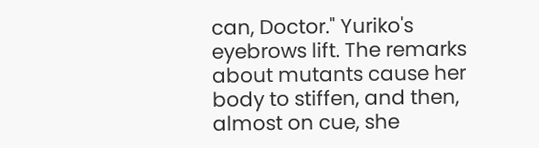can, Doctor." Yuriko's eyebrows lift. The remarks about mutants cause her body to stiffen, and then, almost on cue, she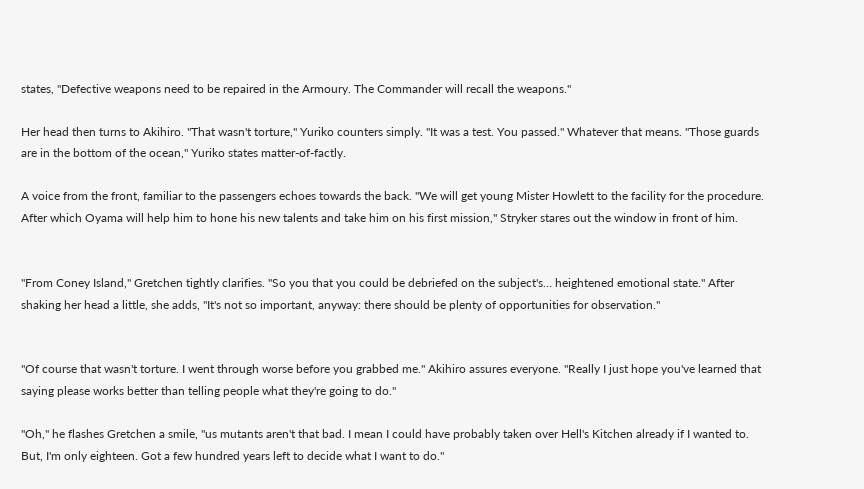states, "Defective weapons need to be repaired in the Armoury. The Commander will recall the weapons."

Her head then turns to Akihiro. "That wasn't torture," Yuriko counters simply. "It was a test. You passed." Whatever that means. "Those guards are in the bottom of the ocean," Yuriko states matter-of-factly.

A voice from the front, familiar to the passengers echoes towards the back. "We will get young Mister Howlett to the facility for the procedure. After which Oyama will help him to hone his new talents and take him on his first mission," Stryker stares out the window in front of him.


"From Coney Island," Gretchen tightly clarifies. "So you that you could be debriefed on the subject's… heightened emotional state." After shaking her head a little, she adds, "It's not so important, anyway: there should be plenty of opportunities for observation."


"Of course that wasn't torture. I went through worse before you grabbed me." Akihiro assures everyone. "Really I just hope you've learned that saying please works better than telling people what they're going to do."

"Oh," he flashes Gretchen a smile, "us mutants aren't that bad. I mean I could have probably taken over Hell's Kitchen already if I wanted to. But, I'm only eighteen. Got a few hundred years left to decide what I want to do."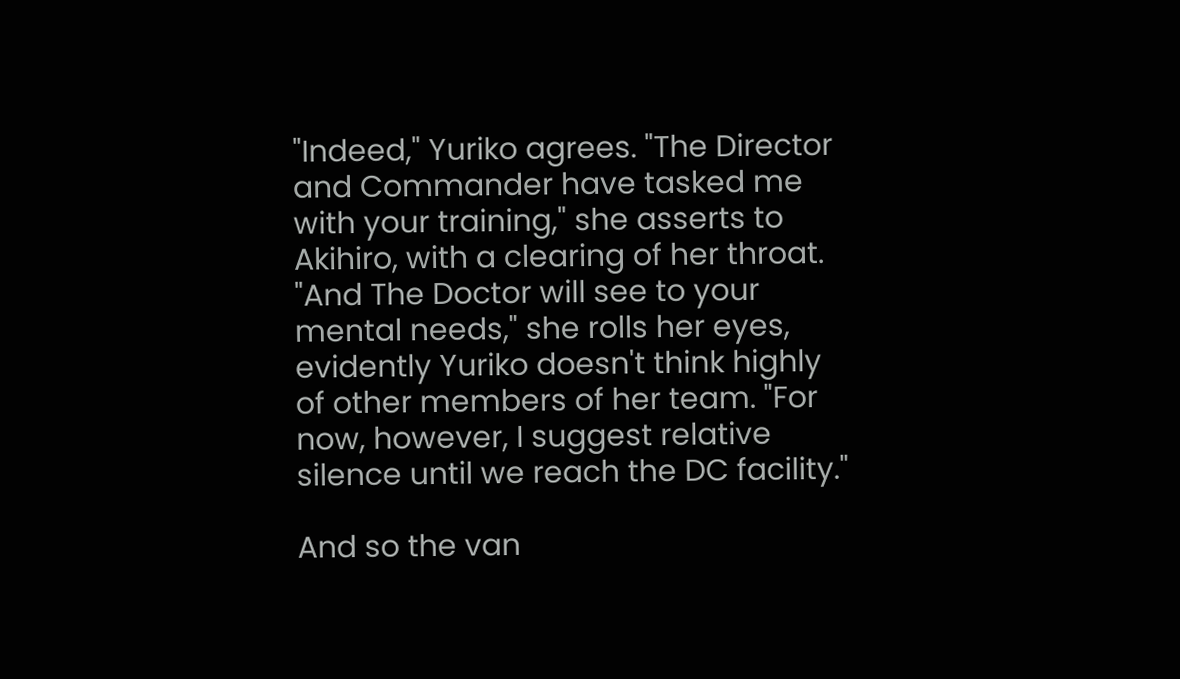"Indeed," Yuriko agrees. "The Director and Commander have tasked me with your training," she asserts to Akihiro, with a clearing of her throat. "And The Doctor will see to your mental needs," she rolls her eyes, evidently Yuriko doesn't think highly of other members of her team. "For now, however, I suggest relative silence until we reach the DC facility."

And so the van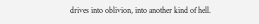drives into oblivion, into another kind of hell.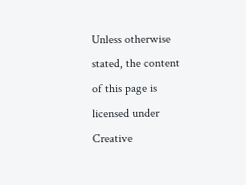Unless otherwise stated, the content of this page is licensed under Creative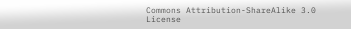Commons Attribution-ShareAlike 3.0 License